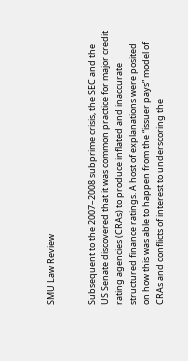SMU Law Review


Subsequent to the 2007–2008 subprime crisis, the SEC and the US Senate discovered that it was common practice for major credit rating agencies (CRAs) to produce inflated and inaccurate structured finance ratings. A host of explanations were posited on how this was able to happen from the “issuer pays” model of CRAs and conflicts of interest to underscoring the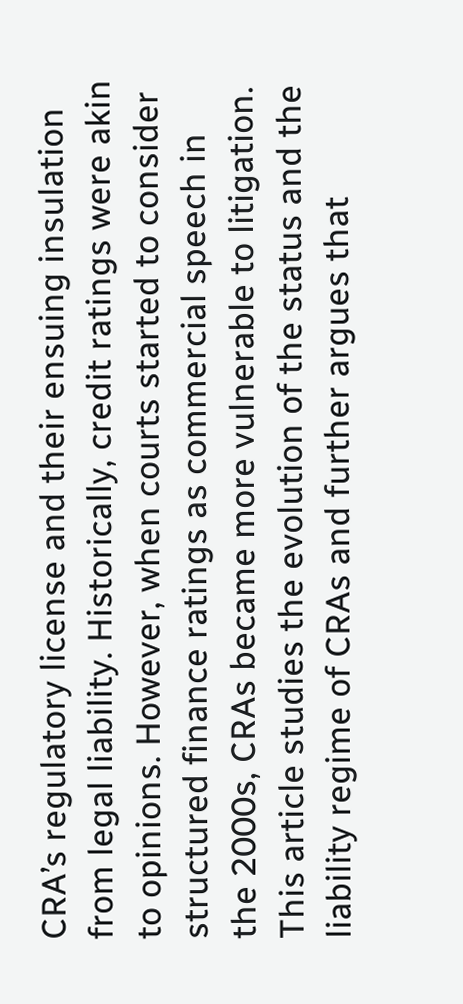CRA’s regulatory license and their ensuing insulation from legal liability. Historically, credit ratings were akin to opinions. However, when courts started to consider structured finance ratings as commercial speech in the 2000s, CRAs became more vulnerable to litigation. This article studies the evolution of the status and the liability regime of CRAs and further argues that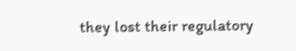they lost their regulatory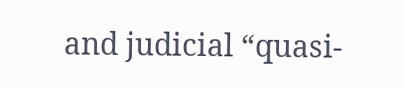and judicial “quasi-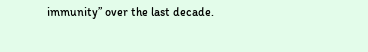immunity” over the last decade.